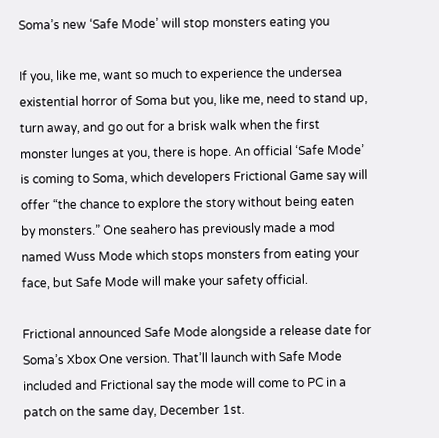Soma’s new ‘Safe Mode’ will stop monsters eating you

If you, like me, want so much to experience the undersea existential horror of Soma but you, like me, need to stand up, turn away, and go out for a brisk walk when the first monster lunges at you, there is hope. An official ‘Safe Mode’ is coming to Soma, which developers Frictional Game say will offer “the chance to explore the story without being eaten by monsters.” One seahero has previously made a mod named Wuss Mode which stops monsters from eating your face, but Safe Mode will make your safety official.

Frictional announced Safe Mode alongside a release date for Soma’s Xbox One version. That’ll launch with Safe Mode included and Frictional say the mode will come to PC in a patch on the same day, December 1st.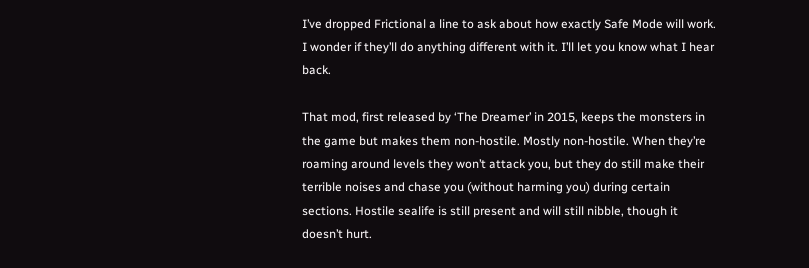I’ve dropped Frictional a line to ask about how exactly Safe Mode will work. I wonder if they’ll do anything different with it. I’ll let you know what I hear back.

That mod, first released by ‘The Dreamer’ in 2015, keeps the monsters in the game but makes them non-hostile. Mostly non-hostile. When they’re roaming around levels they won’t attack you, but they do still make their terrible noises and chase you (without harming you) during certain sections. Hostile sealife is still present and will still nibble, though it doesn’t hurt.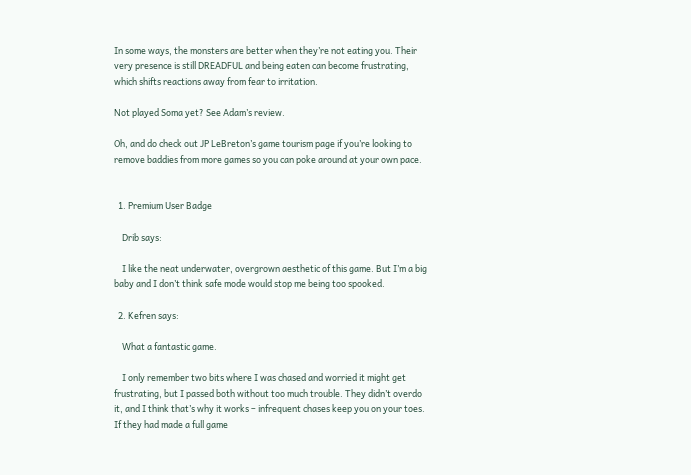In some ways, the monsters are better when they’re not eating you. Their very presence is still DREADFUL and being eaten can become frustrating, which shifts reactions away from fear to irritation.

Not played Soma yet? See Adam’s review.

Oh, and do check out JP LeBreton’s game tourism page if you’re looking to remove baddies from more games so you can poke around at your own pace.


  1. Premium User Badge

    Drib says:

    I like the neat underwater, overgrown aesthetic of this game. But I’m a big baby and I don’t think safe mode would stop me being too spooked.

  2. Kefren says:

    What a fantastic game.

    I only remember two bits where I was chased and worried it might get frustrating, but I passed both without too much trouble. They didn’t overdo it, and I think that’s why it works – infrequent chases keep you on your toes. If they had made a full game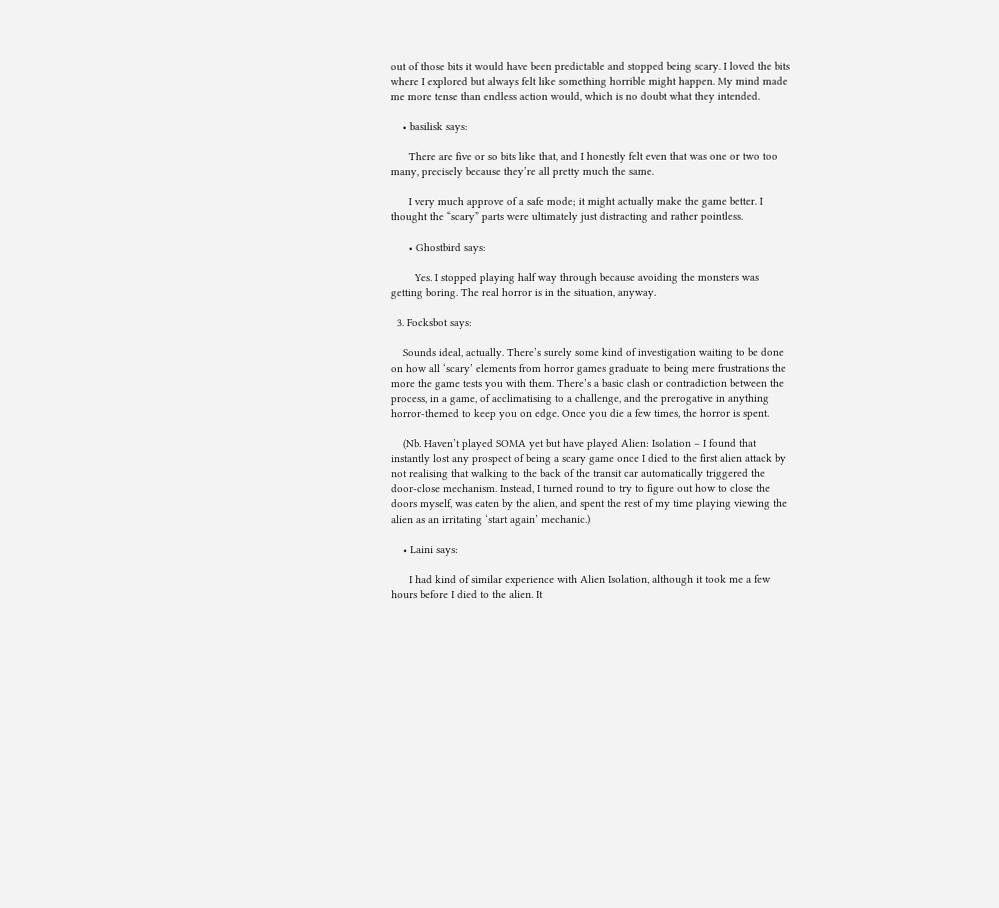out of those bits it would have been predictable and stopped being scary. I loved the bits where I explored but always felt like something horrible might happen. My mind made me more tense than endless action would, which is no doubt what they intended.

    • basilisk says:

      There are five or so bits like that, and I honestly felt even that was one or two too many, precisely because they’re all pretty much the same.

      I very much approve of a safe mode; it might actually make the game better. I thought the “scary” parts were ultimately just distracting and rather pointless.

      • Ghostbird says:

        Yes. I stopped playing half way through because avoiding the monsters was getting boring. The real horror is in the situation, anyway.

  3. Focksbot says:

    Sounds ideal, actually. There’s surely some kind of investigation waiting to be done on how all ‘scary’ elements from horror games graduate to being mere frustrations the more the game tests you with them. There’s a basic clash or contradiction between the process, in a game, of acclimatising to a challenge, and the prerogative in anything horror-themed to keep you on edge. Once you die a few times, the horror is spent.

    (Nb. Haven’t played SOMA yet but have played Alien: Isolation – I found that instantly lost any prospect of being a scary game once I died to the first alien attack by not realising that walking to the back of the transit car automatically triggered the door-close mechanism. Instead, I turned round to try to figure out how to close the doors myself, was eaten by the alien, and spent the rest of my time playing viewing the alien as an irritating ‘start again’ mechanic.)

    • Laini says:

      I had kind of similar experience with Alien Isolation, although it took me a few hours before I died to the alien. It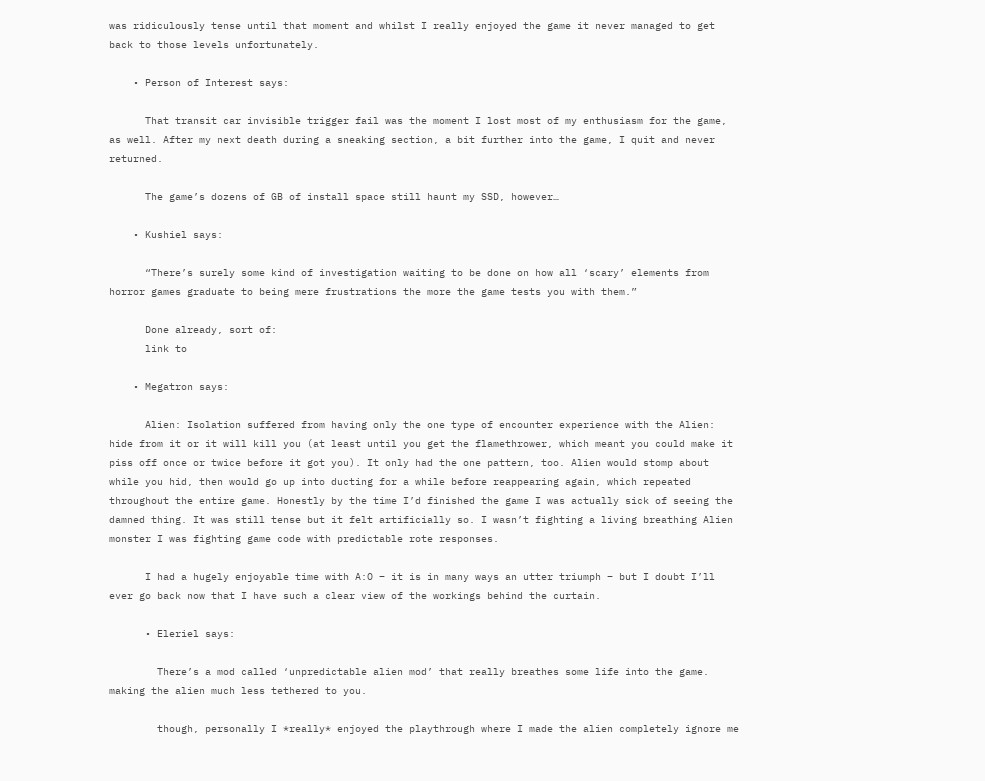was ridiculously tense until that moment and whilst I really enjoyed the game it never managed to get back to those levels unfortunately.

    • Person of Interest says:

      That transit car invisible trigger fail was the moment I lost most of my enthusiasm for the game, as well. After my next death during a sneaking section, a bit further into the game, I quit and never returned.

      The game’s dozens of GB of install space still haunt my SSD, however…

    • Kushiel says:

      “There’s surely some kind of investigation waiting to be done on how all ‘scary’ elements from horror games graduate to being mere frustrations the more the game tests you with them.”

      Done already, sort of:
      link to

    • Megatron says:

      Alien: Isolation suffered from having only the one type of encounter experience with the Alien: hide from it or it will kill you (at least until you get the flamethrower, which meant you could make it piss off once or twice before it got you). It only had the one pattern, too. Alien would stomp about while you hid, then would go up into ducting for a while before reappearing again, which repeated throughout the entire game. Honestly by the time I’d finished the game I was actually sick of seeing the damned thing. It was still tense but it felt artificially so. I wasn’t fighting a living breathing Alien monster I was fighting game code with predictable rote responses.

      I had a hugely enjoyable time with A:O – it is in many ways an utter triumph – but I doubt I’ll ever go back now that I have such a clear view of the workings behind the curtain.

      • Eleriel says:

        There’s a mod called ‘unpredictable alien mod’ that really breathes some life into the game. making the alien much less tethered to you.

        though, personally I *really* enjoyed the playthrough where I made the alien completely ignore me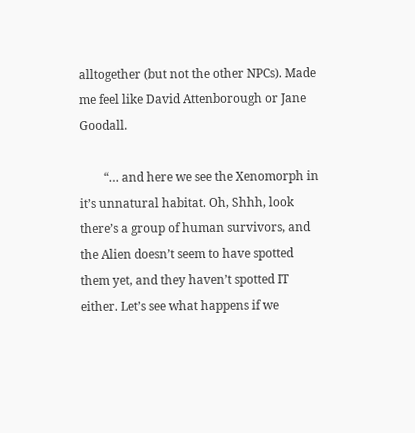alltogether (but not the other NPCs). Made me feel like David Attenborough or Jane Goodall.

        “… and here we see the Xenomorph in it’s unnatural habitat. Oh, Shhh, look there’s a group of human survivors, and the Alien doesn’t seem to have spotted them yet, and they haven’t spotted IT either. Let’s see what happens if we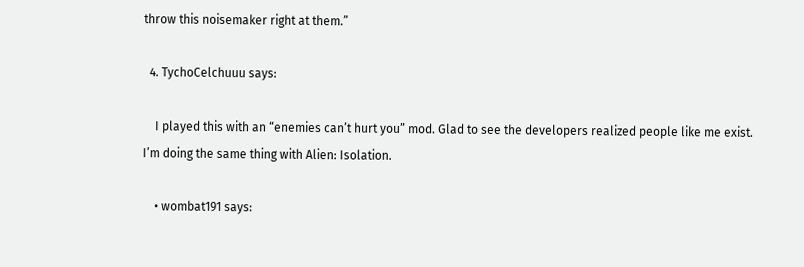throw this noisemaker right at them.”

  4. TychoCelchuuu says:

    I played this with an “enemies can’t hurt you” mod. Glad to see the developers realized people like me exist. I’m doing the same thing with Alien: Isolation.

    • wombat191 says: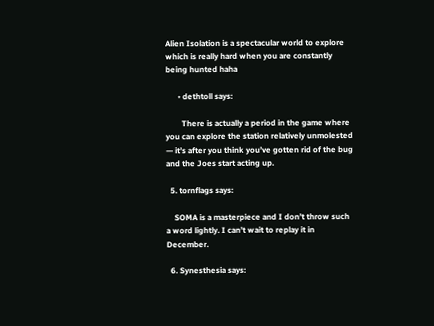Alien Isolation is a spectacular world to explore which is really hard when you are constantly being hunted haha

      • dethtoll says:

        There is actually a period in the game where you can explore the station relatively unmolested — it’s after you think you’ve gotten rid of the bug and the Joes start acting up.

  5. tornflags says:

    SOMA is a masterpiece and I don’t throw such a word lightly. I can’t wait to replay it in December.

  6. Synesthesia says: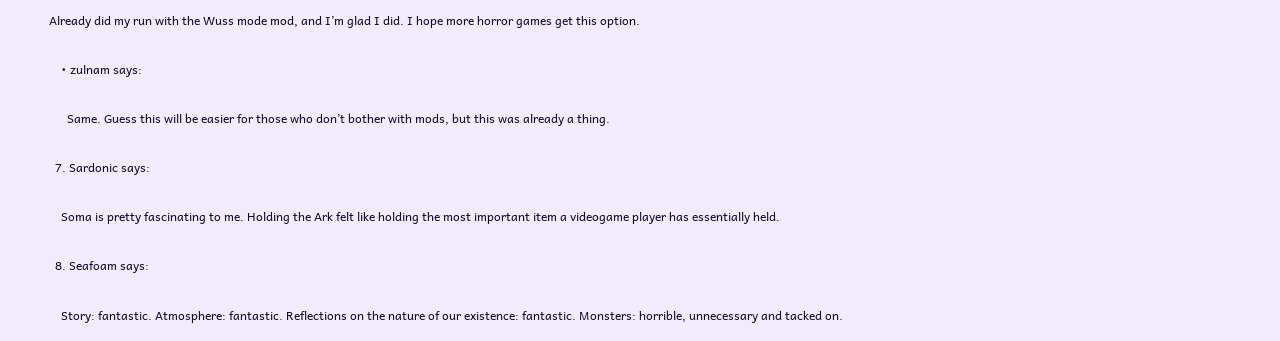Already did my run with the Wuss mode mod, and I’m glad I did. I hope more horror games get this option.

    • zulnam says:

      Same. Guess this will be easier for those who don’t bother with mods, but this was already a thing.

  7. Sardonic says:

    Soma is pretty fascinating to me. Holding the Ark felt like holding the most important item a videogame player has essentially held.

  8. Seafoam says:

    Story: fantastic. Atmosphere: fantastic. Reflections on the nature of our existence: fantastic. Monsters: horrible, unnecessary and tacked on.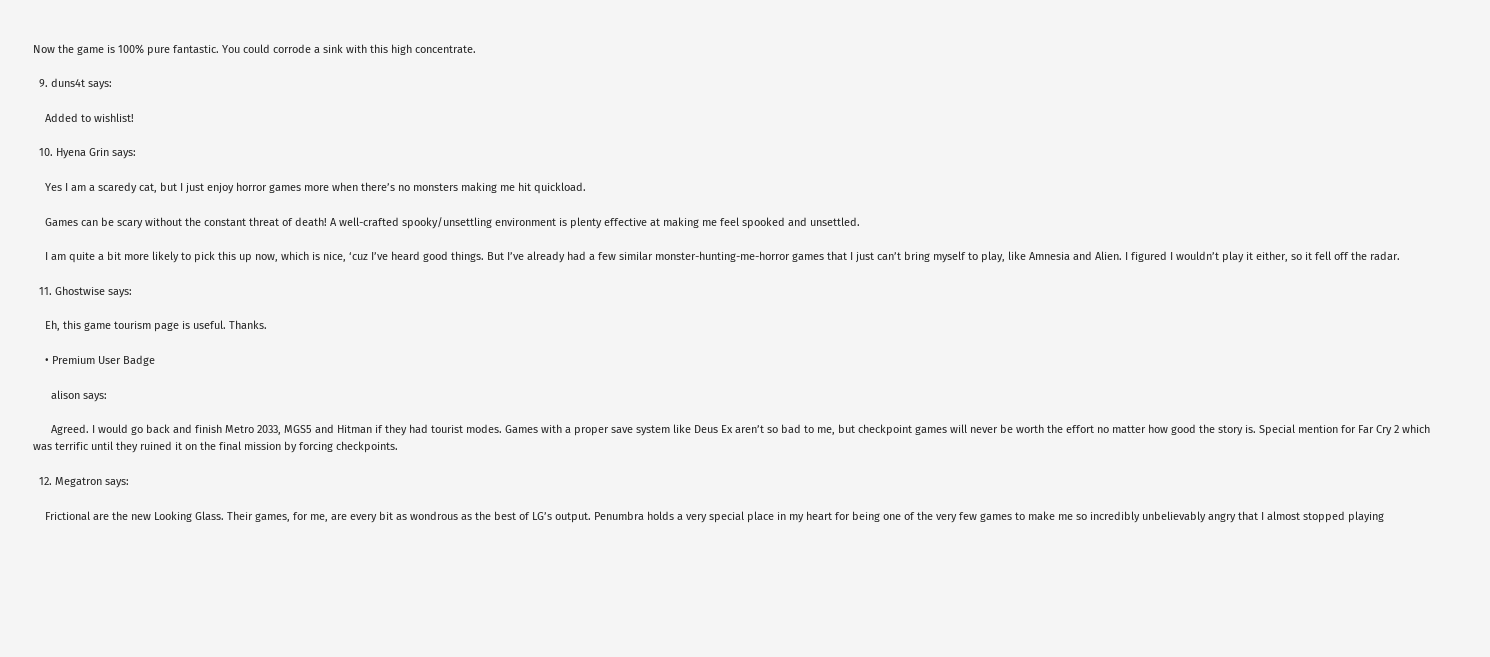Now the game is 100% pure fantastic. You could corrode a sink with this high concentrate.

  9. duns4t says:

    Added to wishlist!

  10. Hyena Grin says:

    Yes I am a scaredy cat, but I just enjoy horror games more when there’s no monsters making me hit quickload.

    Games can be scary without the constant threat of death! A well-crafted spooky/unsettling environment is plenty effective at making me feel spooked and unsettled.

    I am quite a bit more likely to pick this up now, which is nice, ‘cuz I’ve heard good things. But I’ve already had a few similar monster-hunting-me-horror games that I just can’t bring myself to play, like Amnesia and Alien. I figured I wouldn’t play it either, so it fell off the radar.

  11. Ghostwise says:

    Eh, this game tourism page is useful. Thanks.

    • Premium User Badge

      alison says:

      Agreed. I would go back and finish Metro 2033, MGS5 and Hitman if they had tourist modes. Games with a proper save system like Deus Ex aren’t so bad to me, but checkpoint games will never be worth the effort no matter how good the story is. Special mention for Far Cry 2 which was terrific until they ruined it on the final mission by forcing checkpoints.

  12. Megatron says:

    Frictional are the new Looking Glass. Their games, for me, are every bit as wondrous as the best of LG’s output. Penumbra holds a very special place in my heart for being one of the very few games to make me so incredibly unbelievably angry that I almost stopped playing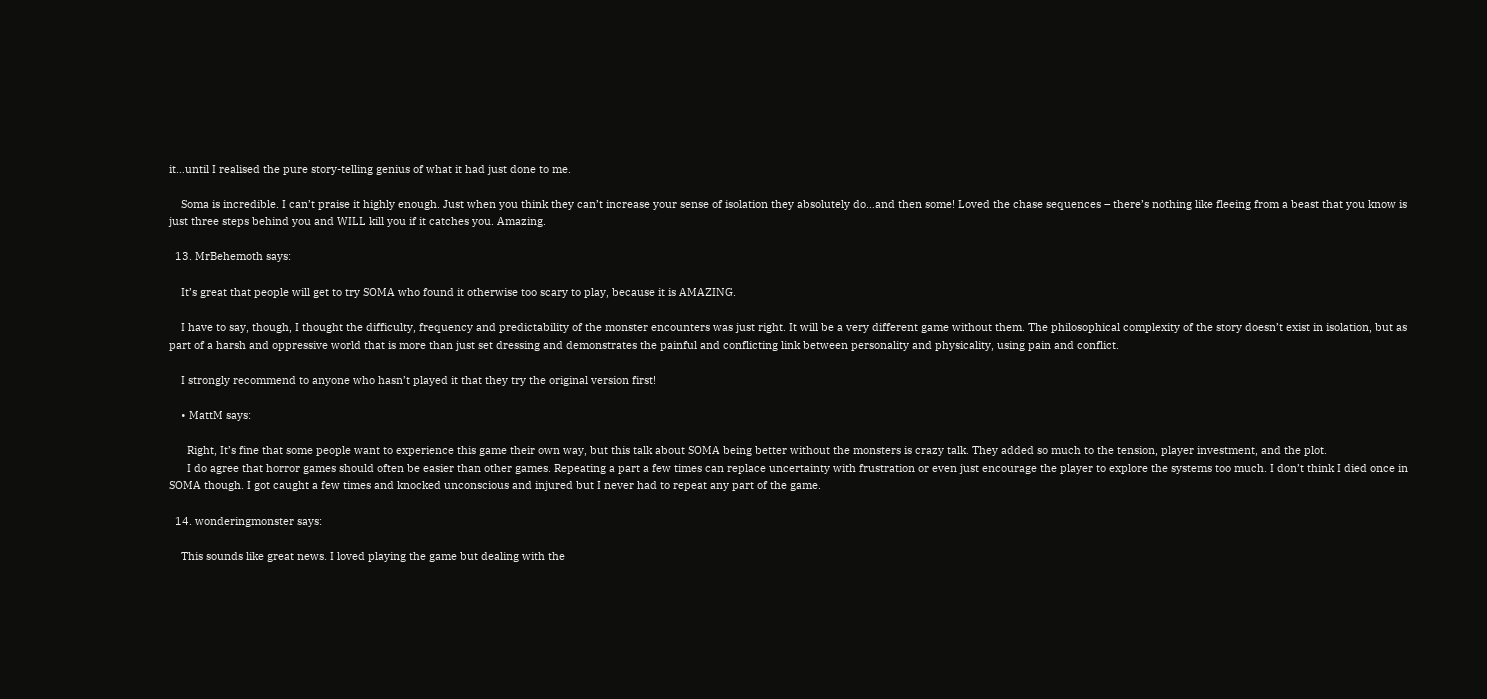it…until I realised the pure story-telling genius of what it had just done to me.

    Soma is incredible. I can’t praise it highly enough. Just when you think they can’t increase your sense of isolation they absolutely do…and then some! Loved the chase sequences – there’s nothing like fleeing from a beast that you know is just three steps behind you and WILL kill you if it catches you. Amazing.

  13. MrBehemoth says:

    It’s great that people will get to try SOMA who found it otherwise too scary to play, because it is AMAZING.

    I have to say, though, I thought the difficulty, frequency and predictability of the monster encounters was just right. It will be a very different game without them. The philosophical complexity of the story doesn’t exist in isolation, but as part of a harsh and oppressive world that is more than just set dressing and demonstrates the painful and conflicting link between personality and physicality, using pain and conflict.

    I strongly recommend to anyone who hasn’t played it that they try the original version first!

    • MattM says:

      Right, It’s fine that some people want to experience this game their own way, but this talk about SOMA being better without the monsters is crazy talk. They added so much to the tension, player investment, and the plot.
      I do agree that horror games should often be easier than other games. Repeating a part a few times can replace uncertainty with frustration or even just encourage the player to explore the systems too much. I don’t think I died once in SOMA though. I got caught a few times and knocked unconscious and injured but I never had to repeat any part of the game.

  14. wonderingmonster says:

    This sounds like great news. I loved playing the game but dealing with the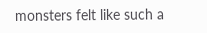monsters felt like such a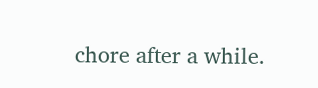chore after a while.